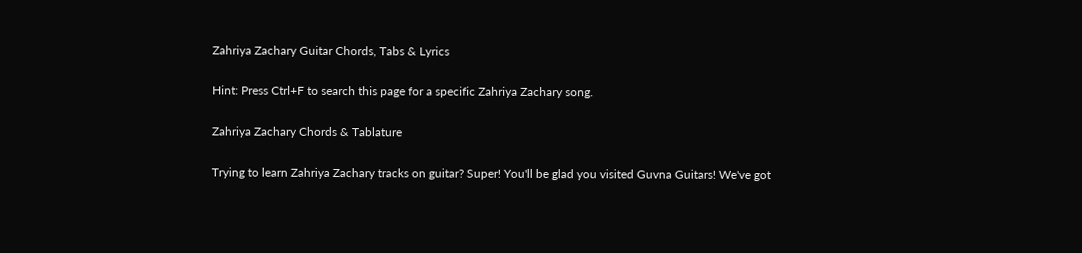Zahriya Zachary Guitar Chords, Tabs & Lyrics

Hint: Press Ctrl+F to search this page for a specific Zahriya Zachary song.

Zahriya Zachary Chords & Tablature

Trying to learn Zahriya Zachary tracks on guitar? Super! You'll be glad you visited Guvna Guitars! We've got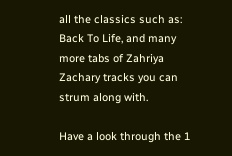all the classics such as: Back To Life, and many more tabs of Zahriya Zachary tracks you can strum along with.

Have a look through the 1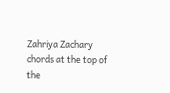Zahriya Zachary chords at the top of the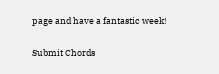page and have a fantastic week!

Submit Chords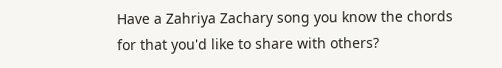Have a Zahriya Zachary song you know the chords for that you'd like to share with others?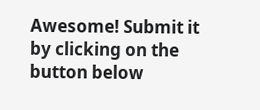Awesome! Submit it by clicking on the button below